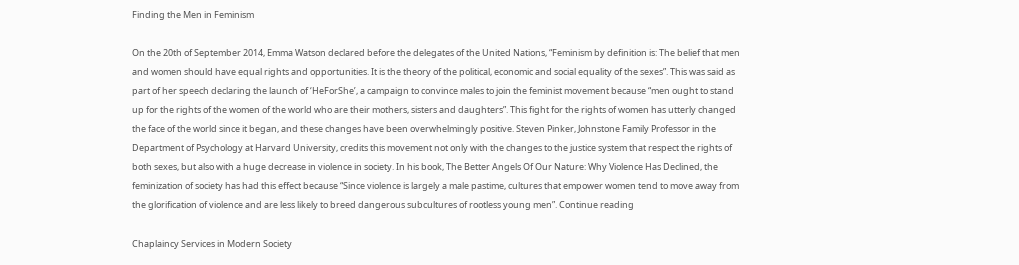Finding the Men in Feminism

On the 20th of September 2014, Emma Watson declared before the delegates of the United Nations, “Feminism by definition is: The belief that men and women should have equal rights and opportunities. It is the theory of the political, economic and social equality of the sexes”. This was said as part of her speech declaring the launch of ‘HeForShe’, a campaign to convince males to join the feminist movement because “men ought to stand up for the rights of the women of the world who are their mothers, sisters and daughters”. This fight for the rights of women has utterly changed the face of the world since it began, and these changes have been overwhelmingly positive. Steven Pinker, Johnstone Family Professor in the Department of Psychology at Harvard University, credits this movement not only with the changes to the justice system that respect the rights of both sexes, but also with a huge decrease in violence in society. In his book, The Better Angels Of Our Nature: Why Violence Has Declined, the feminization of society has had this effect because “Since violence is largely a male pastime, cultures that empower women tend to move away from the glorification of violence and are less likely to breed dangerous subcultures of rootless young men”. Continue reading

Chaplaincy Services in Modern Society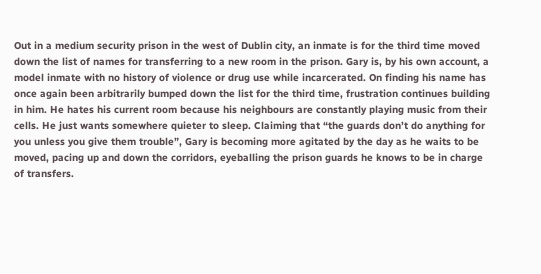Out in a medium security prison in the west of Dublin city, an inmate is for the third time moved down the list of names for transferring to a new room in the prison. Gary is, by his own account, a model inmate with no history of violence or drug use while incarcerated. On finding his name has once again been arbitrarily bumped down the list for the third time, frustration continues building in him. He hates his current room because his neighbours are constantly playing music from their cells. He just wants somewhere quieter to sleep. Claiming that “the guards don’t do anything for you unless you give them trouble”, Gary is becoming more agitated by the day as he waits to be moved, pacing up and down the corridors, eyeballing the prison guards he knows to be in charge of transfers.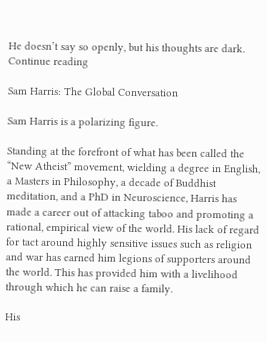He doesn’t say so openly, but his thoughts are dark. Continue reading

Sam Harris: The Global Conversation

Sam Harris is a polarizing figure.

Standing at the forefront of what has been called the “New Atheist” movement, wielding a degree in English, a Masters in Philosophy, a decade of Buddhist meditation, and a PhD in Neuroscience, Harris has made a career out of attacking taboo and promoting a rational, empirical view of the world. His lack of regard for tact around highly sensitive issues such as religion and war has earned him legions of supporters around the world. This has provided him with a livelihood through which he can raise a family.

His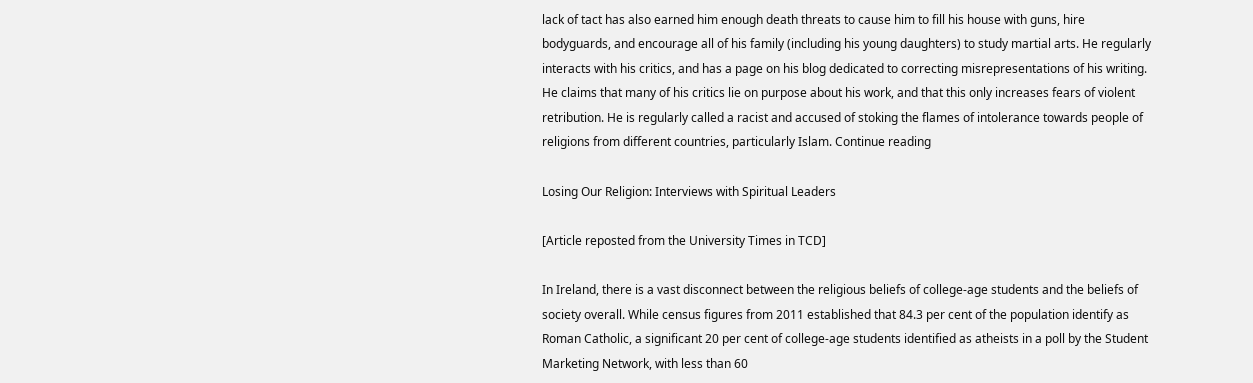lack of tact has also earned him enough death threats to cause him to fill his house with guns, hire bodyguards, and encourage all of his family (including his young daughters) to study martial arts. He regularly interacts with his critics, and has a page on his blog dedicated to correcting misrepresentations of his writing. He claims that many of his critics lie on purpose about his work, and that this only increases fears of violent retribution. He is regularly called a racist and accused of stoking the flames of intolerance towards people of religions from different countries, particularly Islam. Continue reading

Losing Our Religion: Interviews with Spiritual Leaders

[Article reposted from the University Times in TCD]

In Ireland, there is a vast disconnect between the religious beliefs of college-age students and the beliefs of society overall. While census figures from 2011 established that 84.3 per cent of the population identify as Roman Catholic, a significant 20 per cent of college-age students identified as atheists in a poll by the Student Marketing Network, with less than 60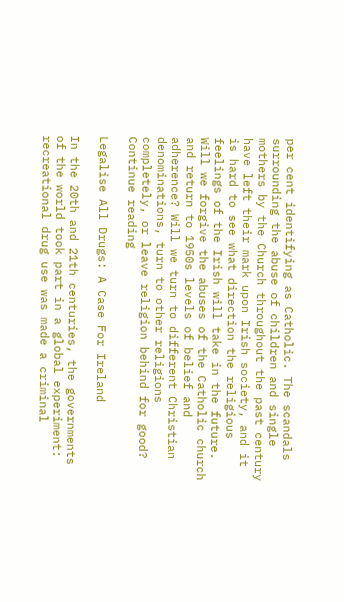per cent identifying as Catholic. The scandals surrounding the abuse of children and single mothers by the Church throughout the past century have left their mark upon Irish society, and it is hard to see what direction the religious feelings of the Irish will take in the future. Will we forgive the abuses of the Catholic church and return to 1950s levels of belief and adherence? Will we turn to different Christian denominations, turn to other religions completely, or leave religion behind for good? Continue reading

Legalise All Drugs: A Case For Ireland

In the 20th and 21th centuries, the governments of the world took part in a global experiment: recreational drug use was made a criminal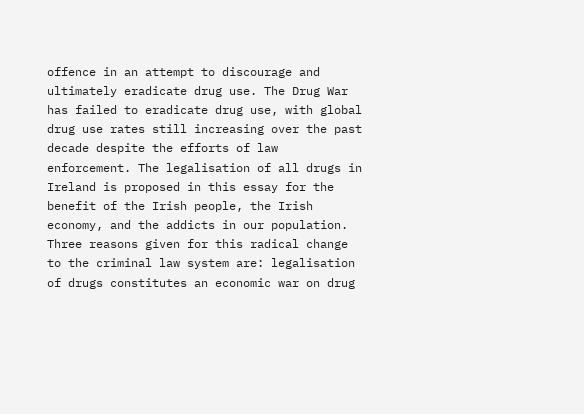offence in an attempt to discourage and ultimately eradicate drug use. The Drug War has failed to eradicate drug use, with global drug use rates still increasing over the past decade despite the efforts of law enforcement. The legalisation of all drugs in Ireland is proposed in this essay for the benefit of the Irish people, the Irish economy, and the addicts in our population. Three reasons given for this radical change to the criminal law system are: legalisation of drugs constitutes an economic war on drug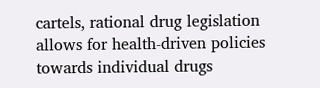cartels, rational drug legislation allows for health-driven policies towards individual drugs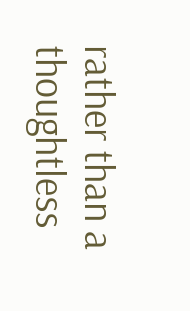rather than a thoughtless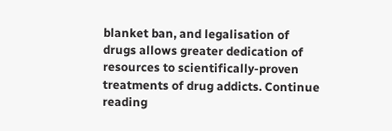blanket ban, and legalisation of drugs allows greater dedication of resources to scientifically-proven treatments of drug addicts. Continue reading